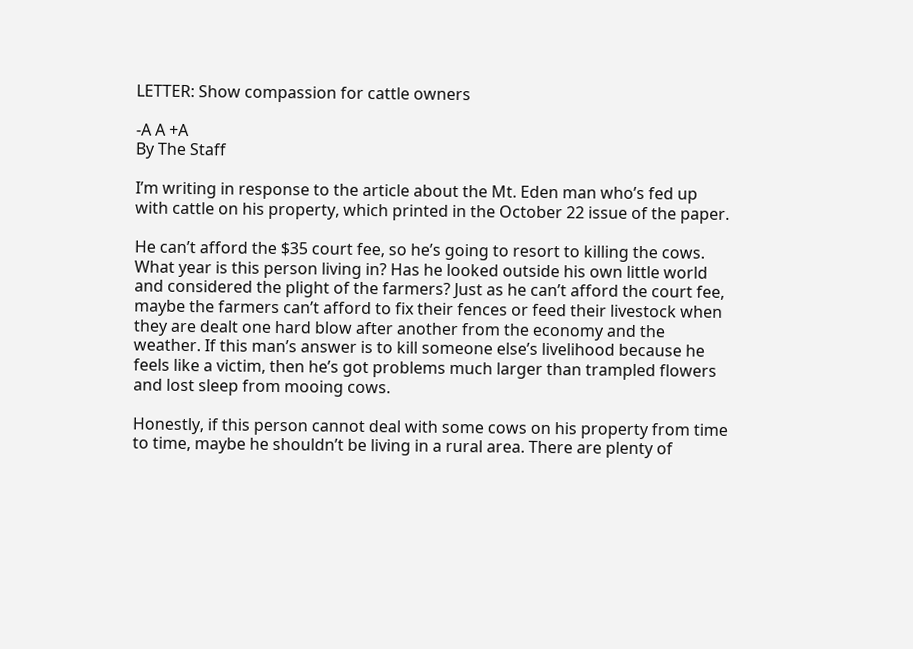LETTER: Show compassion for cattle owners

-A A +A
By The Staff

I’m writing in response to the article about the Mt. Eden man who’s fed up with cattle on his property, which printed in the October 22 issue of the paper.

He can’t afford the $35 court fee, so he’s going to resort to killing the cows. What year is this person living in? Has he looked outside his own little world and considered the plight of the farmers? Just as he can’t afford the court fee, maybe the farmers can’t afford to fix their fences or feed their livestock when they are dealt one hard blow after another from the economy and the weather. If this man’s answer is to kill someone else’s livelihood because he feels like a victim, then he’s got problems much larger than trampled flowers and lost sleep from mooing cows.

Honestly, if this person cannot deal with some cows on his property from time to time, maybe he shouldn’t be living in a rural area. There are plenty of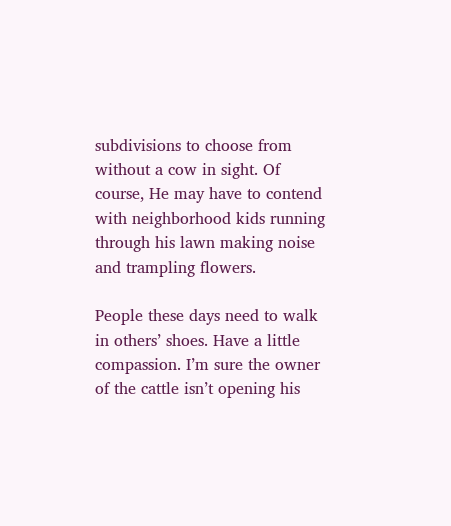subdivisions to choose from without a cow in sight. Of course, He may have to contend with neighborhood kids running through his lawn making noise and trampling flowers.

People these days need to walk in others’ shoes. Have a little compassion. I’m sure the owner of the cattle isn’t opening his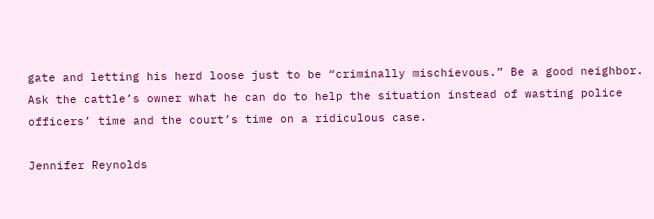gate and letting his herd loose just to be “criminally mischievous.” Be a good neighbor. Ask the cattle’s owner what he can do to help the situation instead of wasting police officers’ time and the court’s time on a ridiculous case.

Jennifer Reynolds